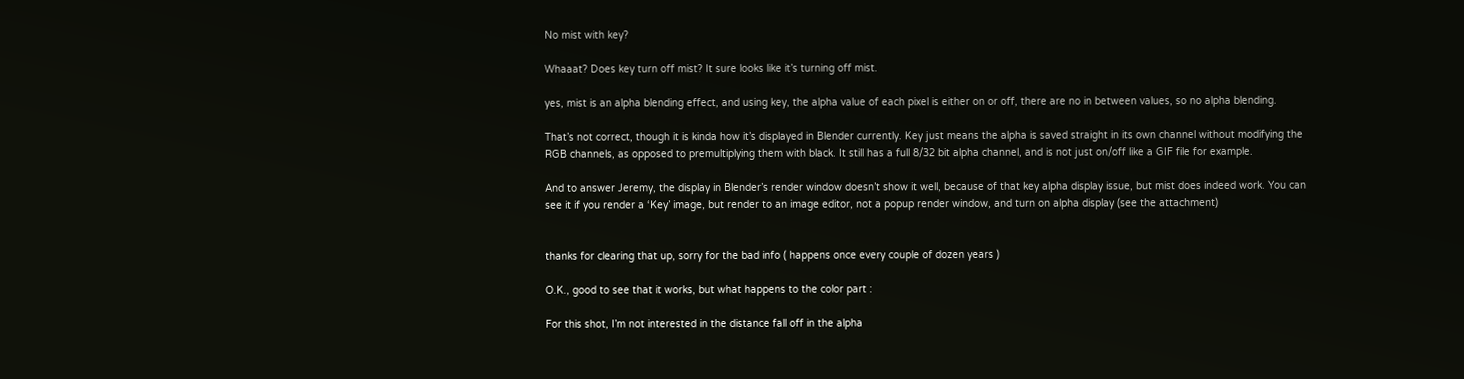No mist with key?

Whaaat? Does key turn off mist? It sure looks like it’s turning off mist.

yes, mist is an alpha blending effect, and using key, the alpha value of each pixel is either on or off, there are no in between values, so no alpha blending.

That’s not correct, though it is kinda how it’s displayed in Blender currently. Key just means the alpha is saved straight in its own channel without modifying the RGB channels, as opposed to premultiplying them with black. It still has a full 8/32 bit alpha channel, and is not just on/off like a GIF file for example.

And to answer Jeremy, the display in Blender’s render window doesn’t show it well, because of that key alpha display issue, but mist does indeed work. You can see it if you render a ‘Key’ image, but render to an image editor, not a popup render window, and turn on alpha display (see the attachment)


thanks for clearing that up, sorry for the bad info ( happens once every couple of dozen years )

O.K., good to see that it works, but what happens to the color part :

For this shot, I’m not interested in the distance fall off in the alpha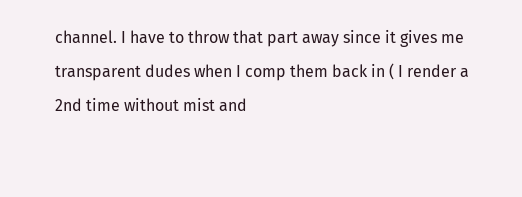channel. I have to throw that part away since it gives me transparent dudes when I comp them back in ( I render a 2nd time without mist and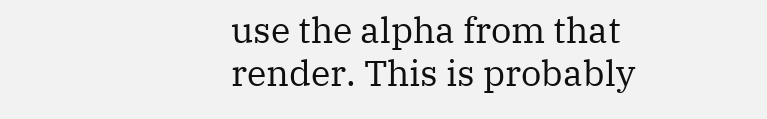use the alpha from that render. This is probably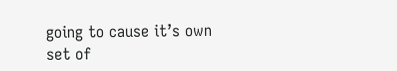going to cause it’s own set of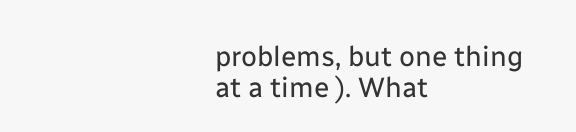problems, but one thing at a time ). What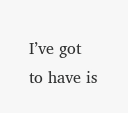I’ve got to have is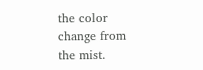the color change from the mist.